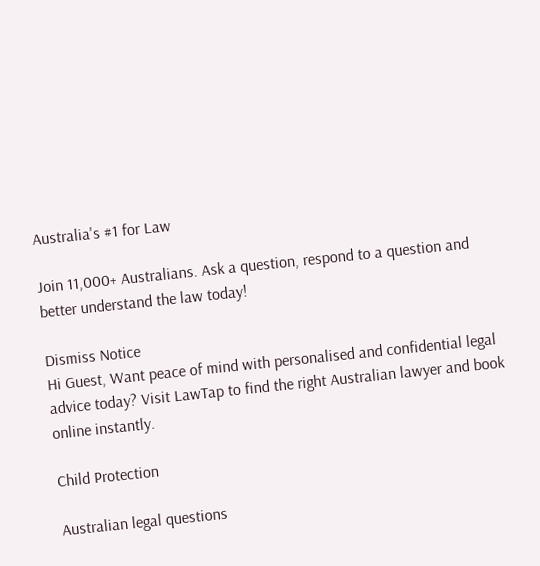Australia's #1 for Law

Join 11,000+ Australians. Ask a question, respond to a question and better understand the law today!

Dismiss Notice
Hi Guest, Want peace of mind with personalised and confidential legal advice today? Visit LawTap to find the right Australian lawyer and book online instantly.

Child Protection

Australian legal questions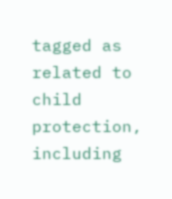tagged as related to child protection, including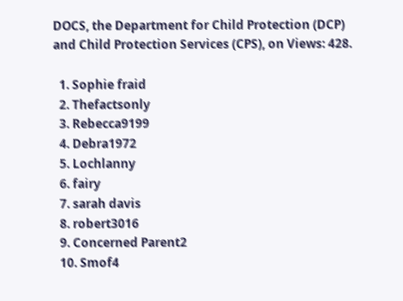DOCS, the Department for Child Protection (DCP) and Child Protection Services (CPS), on Views: 428.

  1. Sophie fraid
  2. Thefactsonly
  3. Rebecca9199
  4. Debra1972
  5. Lochlanny
  6. fairy
  7. sarah davis
  8. robert3016
  9. Concerned Parent2
  10. Smof4